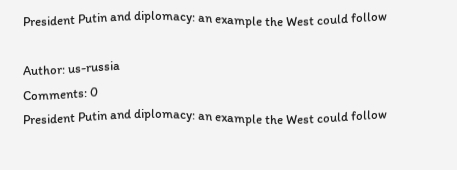President Putin and diplomacy: an example the West could follow

Author: us-russia
Comments: 0
President Putin and diplomacy: an example the West could follow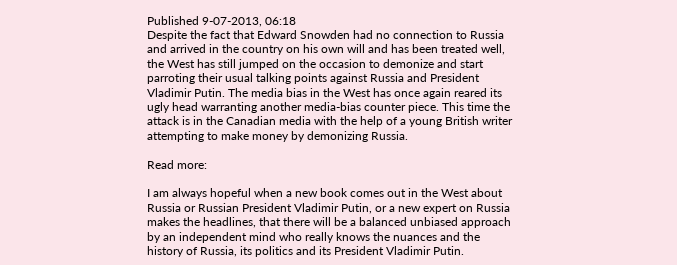Published 9-07-2013, 06:18
Despite the fact that Edward Snowden had no connection to Russia and arrived in the country on his own will and has been treated well, the West has still jumped on the occasion to demonize and start parroting their usual talking points against Russia and President Vladimir Putin. The media bias in the West has once again reared its ugly head warranting another media-bias counter piece. This time the attack is in the Canadian media with the help of a young British writer attempting to make money by demonizing Russia.

Read more:

I am always hopeful when a new book comes out in the West about Russia or Russian President Vladimir Putin, or a new expert on Russia makes the headlines, that there will be a balanced unbiased approach by an independent mind who really knows the nuances and the history of Russia, its politics and its President Vladimir Putin.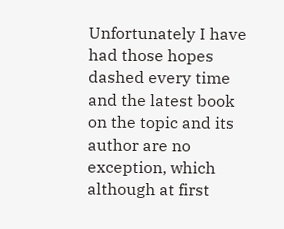Unfortunately I have had those hopes dashed every time and the latest book on the topic and its author are no exception, which although at first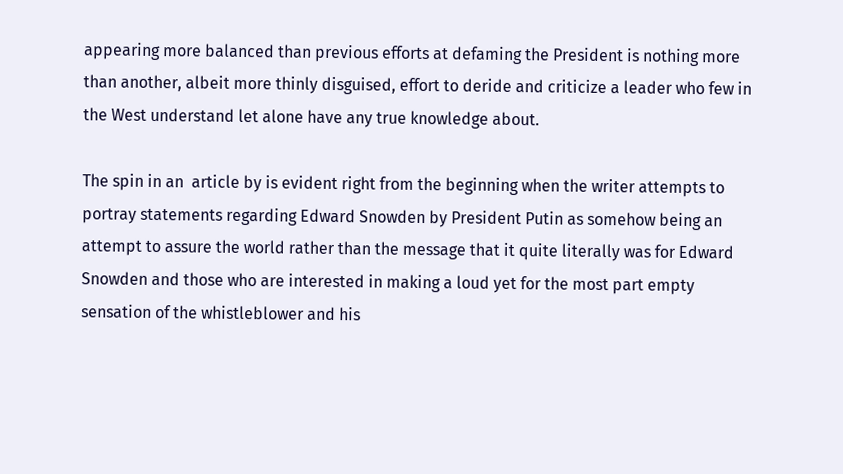appearing more balanced than previous efforts at defaming the President is nothing more than another, albeit more thinly disguised, effort to deride and criticize a leader who few in the West understand let alone have any true knowledge about.

The spin in an  article by is evident right from the beginning when the writer attempts to portray statements regarding Edward Snowden by President Putin as somehow being an attempt to assure the world rather than the message that it quite literally was for Edward Snowden and those who are interested in making a loud yet for the most part empty sensation of the whistleblower and his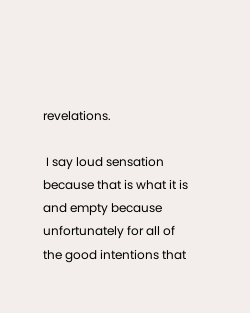revelations.

 I say loud sensation because that is what it is and empty because unfortunately for all of the good intentions that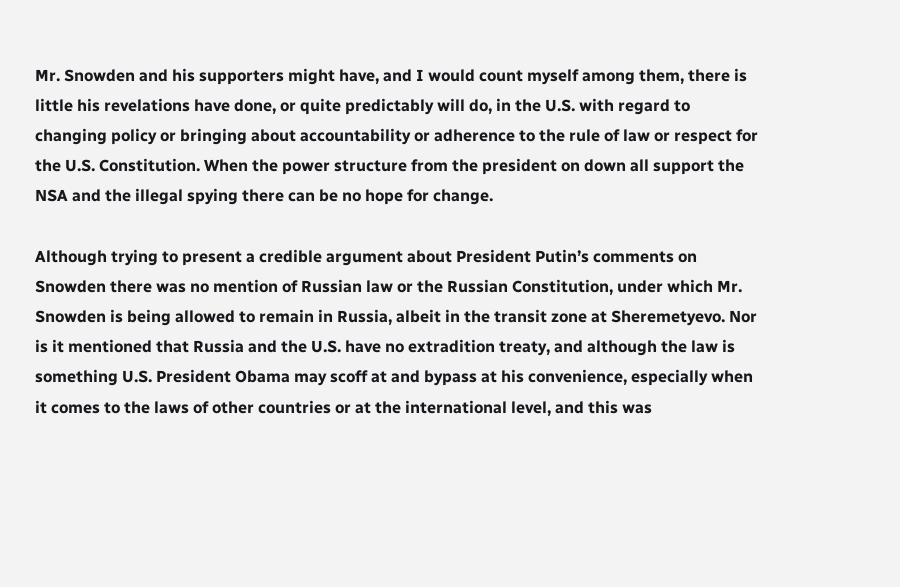Mr. Snowden and his supporters might have, and I would count myself among them, there is little his revelations have done, or quite predictably will do, in the U.S. with regard to changing policy or bringing about accountability or adherence to the rule of law or respect for the U.S. Constitution. When the power structure from the president on down all support the NSA and the illegal spying there can be no hope for change.

Although trying to present a credible argument about President Putin’s comments on Snowden there was no mention of Russian law or the Russian Constitution, under which Mr. Snowden is being allowed to remain in Russia, albeit in the transit zone at Sheremetyevo. Nor is it mentioned that Russia and the U.S. have no extradition treaty, and although the law is something U.S. President Obama may scoff at and bypass at his convenience, especially when it comes to the laws of other countries or at the international level, and this was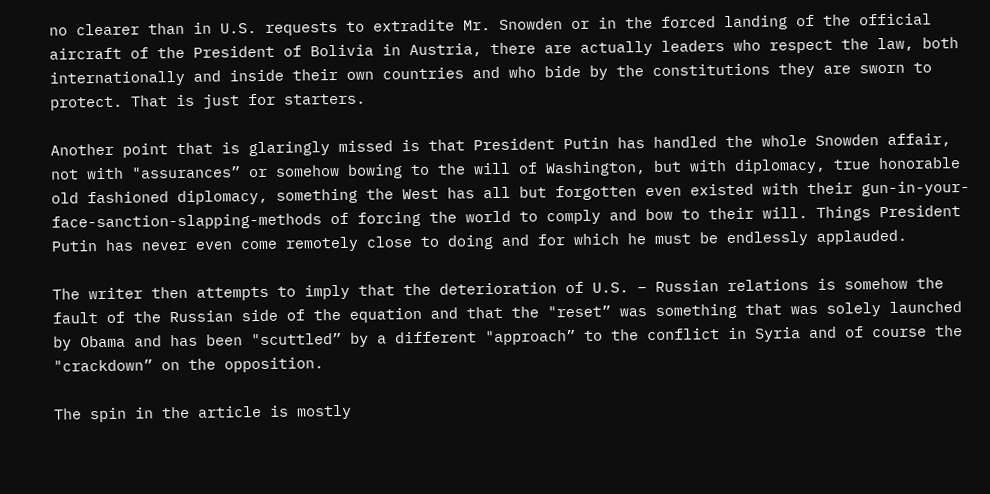no clearer than in U.S. requests to extradite Mr. Snowden or in the forced landing of the official aircraft of the President of Bolivia in Austria, there are actually leaders who respect the law, both internationally and inside their own countries and who bide by the constitutions they are sworn to protect. That is just for starters.

Another point that is glaringly missed is that President Putin has handled the whole Snowden affair, not with "assurances” or somehow bowing to the will of Washington, but with diplomacy, true honorable old fashioned diplomacy, something the West has all but forgotten even existed with their gun-in-your-face-sanction-slapping-methods of forcing the world to comply and bow to their will. Things President Putin has never even come remotely close to doing and for which he must be endlessly applauded.

The writer then attempts to imply that the deterioration of U.S. – Russian relations is somehow the fault of the Russian side of the equation and that the "reset” was something that was solely launched by Obama and has been "scuttled” by a different "approach” to the conflict in Syria and of course the "crackdown” on the opposition.

The spin in the article is mostly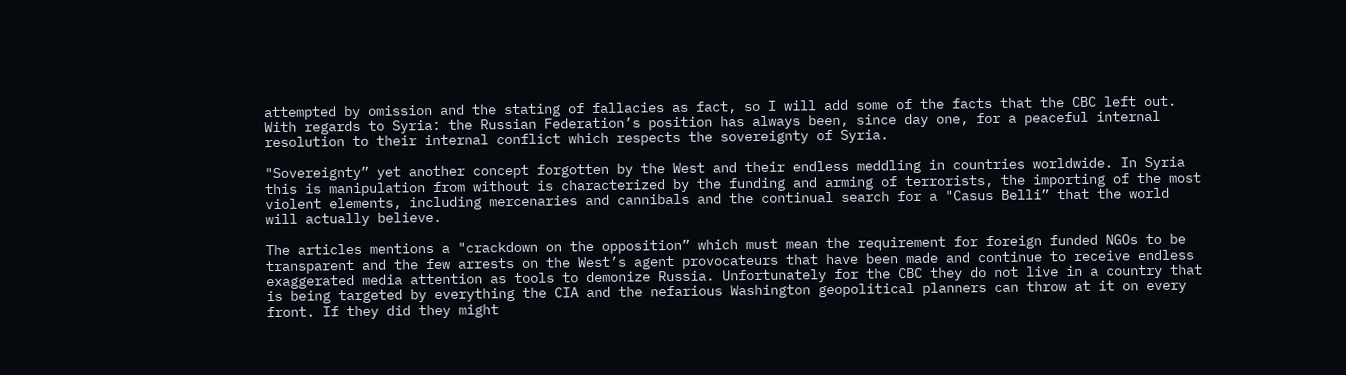attempted by omission and the stating of fallacies as fact, so I will add some of the facts that the CBC left out. With regards to Syria: the Russian Federation’s position has always been, since day one, for a peaceful internal resolution to their internal conflict which respects the sovereignty of Syria.

"Sovereignty” yet another concept forgotten by the West and their endless meddling in countries worldwide. In Syria this is manipulation from without is characterized by the funding and arming of terrorists, the importing of the most violent elements, including mercenaries and cannibals and the continual search for a "Casus Belli” that the world will actually believe.

The articles mentions a "crackdown on the opposition” which must mean the requirement for foreign funded NGOs to be transparent and the few arrests on the West’s agent provocateurs that have been made and continue to receive endless exaggerated media attention as tools to demonize Russia. Unfortunately for the CBC they do not live in a country that is being targeted by everything the CIA and the nefarious Washington geopolitical planners can throw at it on every front. If they did they might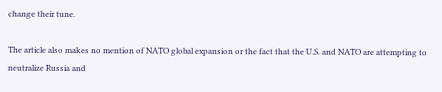change their tune.

The article also makes no mention of NATO global expansion or the fact that the U.S. and NATO are attempting to neutralize Russia and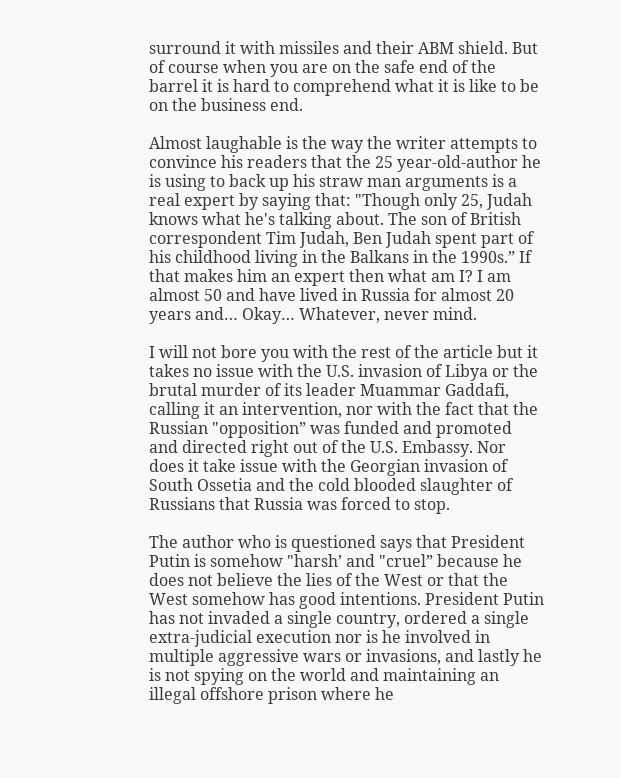surround it with missiles and their ABM shield. But of course when you are on the safe end of the barrel it is hard to comprehend what it is like to be on the business end.

Almost laughable is the way the writer attempts to convince his readers that the 25 year-old-author he is using to back up his straw man arguments is a real expert by saying that: "Though only 25, Judah knows what he's talking about. The son of British correspondent Tim Judah, Ben Judah spent part of his childhood living in the Balkans in the 1990s.” If that makes him an expert then what am I? I am almost 50 and have lived in Russia for almost 20 years and… Okay… Whatever, never mind.

I will not bore you with the rest of the article but it takes no issue with the U.S. invasion of Libya or the brutal murder of its leader Muammar Gaddafi, calling it an intervention, nor with the fact that the Russian "opposition” was funded and promoted and directed right out of the U.S. Embassy. Nor does it take issue with the Georgian invasion of South Ossetia and the cold blooded slaughter of Russians that Russia was forced to stop.

The author who is questioned says that President Putin is somehow "harsh’ and "cruel” because he does not believe the lies of the West or that the West somehow has good intentions. President Putin has not invaded a single country, ordered a single extra-judicial execution nor is he involved in multiple aggressive wars or invasions, and lastly he is not spying on the world and maintaining an illegal offshore prison where he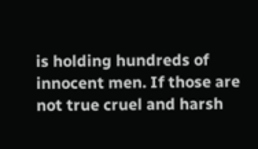is holding hundreds of innocent men. If those are not true cruel and harsh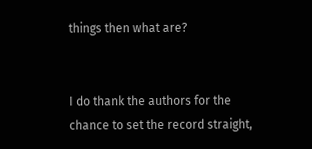things then what are?


I do thank the authors for the chance to set the record straight,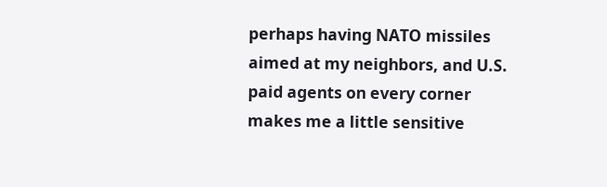perhaps having NATO missiles aimed at my neighbors, and U.S. paid agents on every corner makes me a little sensitive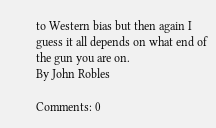to Western bias but then again I guess it all depends on what end of the gun you are on.
By John Robles

Comments: 0